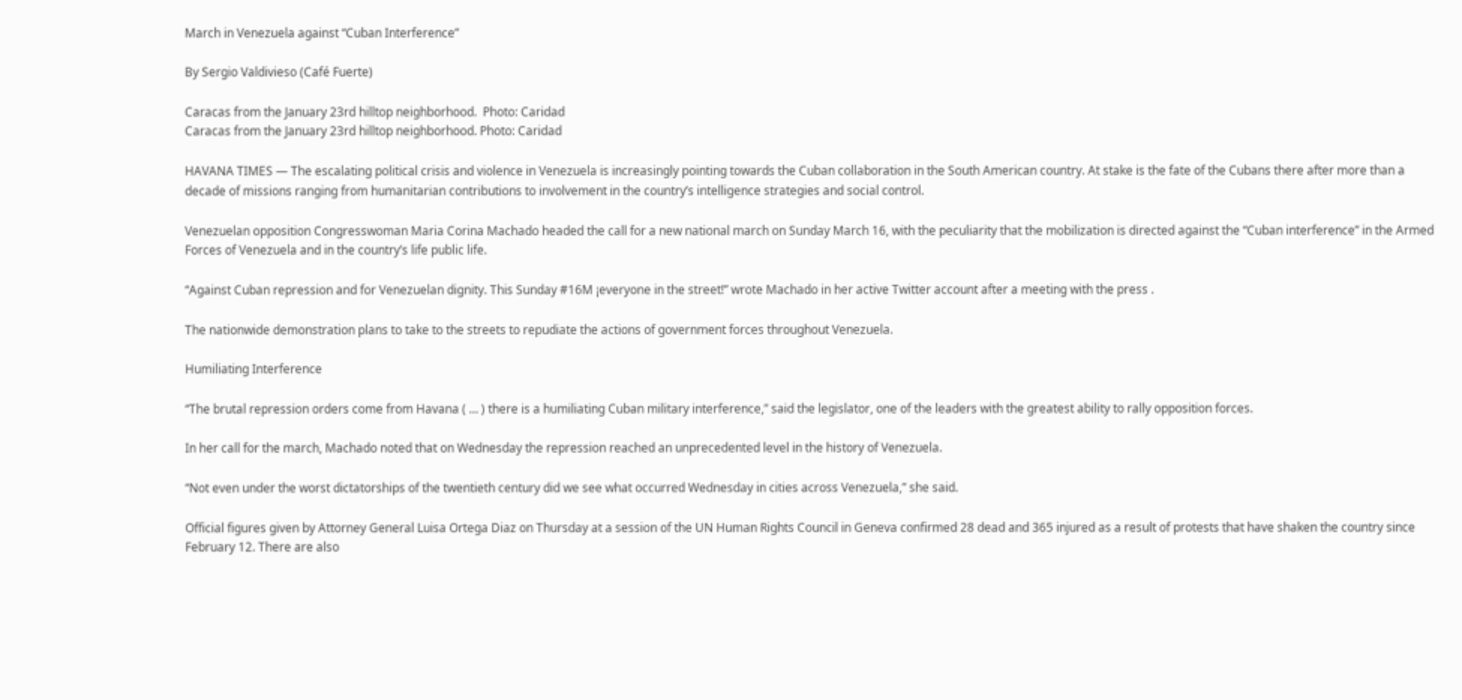March in Venezuela against “Cuban Interference”

By Sergio Valdivieso (Café Fuerte)

Caracas from the January 23rd hilltop neighborhood.  Photo: Caridad
Caracas from the January 23rd hilltop neighborhood. Photo: Caridad

HAVANA TIMES — The escalating political crisis and violence in Venezuela is increasingly pointing towards the Cuban collaboration in the South American country. At stake is the fate of the Cubans there after more than a decade of missions ranging from humanitarian contributions to involvement in the country’s intelligence strategies and social control.

Venezuelan opposition Congresswoman Maria Corina Machado headed the call for a new national march on Sunday March 16, with the peculiarity that the mobilization is directed against the “Cuban interference” in the Armed Forces of Venezuela and in the country’s life public life.

“Against Cuban repression and for Venezuelan dignity. This Sunday #16M ¡everyone in the street!” wrote Machado in her active Twitter account after a meeting with the press .

The nationwide demonstration plans to take to the streets to repudiate the actions of government forces throughout Venezuela.

Humiliating Interference

“The brutal repression orders come from Havana ( … ) there is a humiliating Cuban military interference,” said the legislator, one of the leaders with the greatest ability to rally opposition forces.

In her call for the march, Machado noted that on Wednesday the repression reached an unprecedented level in the history of Venezuela.

“Not even under the worst dictatorships of the twentieth century did we see what occurred Wednesday in cities across Venezuela,” she said.

Official figures given by Attorney General Luisa Ortega Diaz on Thursday at a session of the UN Human Rights Council in Geneva confirmed 28 dead and 365 injured as a result of protests that have shaken the country since February 12. There are also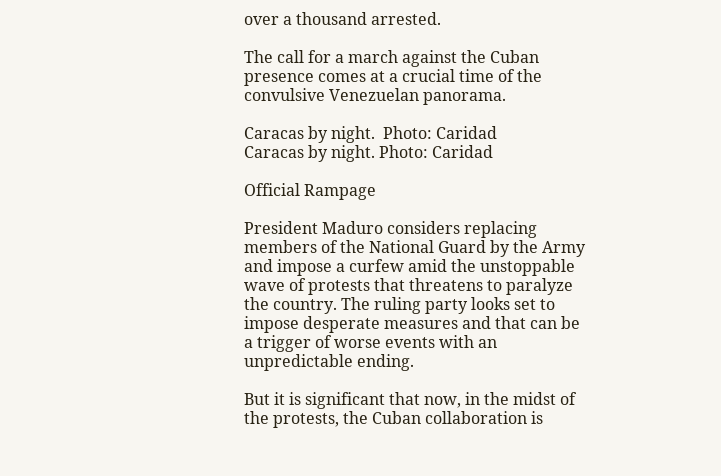over a thousand arrested.

The call for a march against the Cuban presence comes at a crucial time of the convulsive Venezuelan panorama.

Caracas by night.  Photo: Caridad
Caracas by night. Photo: Caridad

Official Rampage

President Maduro considers replacing members of the National Guard by the Army and impose a curfew amid the unstoppable wave of protests that threatens to paralyze the country. The ruling party looks set to impose desperate measures and that can be a trigger of worse events with an unpredictable ending.

But it is significant that now, in the midst of the protests, the Cuban collaboration is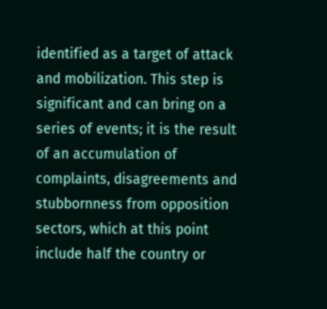identified as a target of attack and mobilization. This step is significant and can bring on a series of events; it is the result of an accumulation of complaints, disagreements and stubbornness from opposition sectors, which at this point include half the country or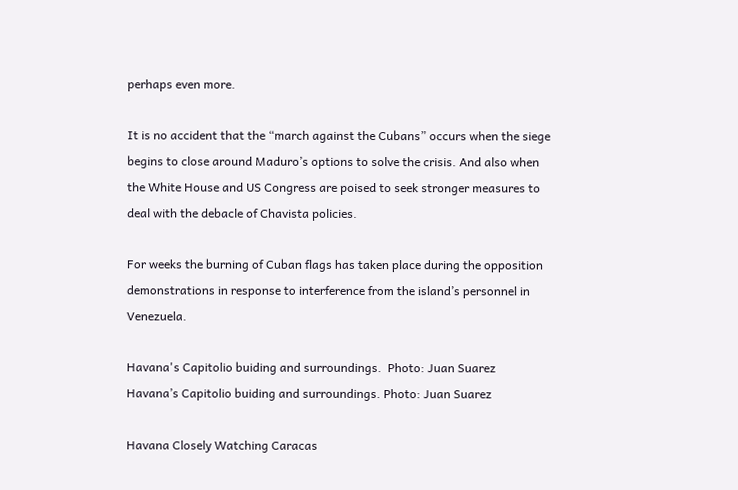perhaps even more.

It is no accident that the “march against the Cubans” occurs when the siege begins to close around Maduro’s options to solve the crisis. And also when the White House and US Congress are poised to seek stronger measures to deal with the debacle of Chavista policies.

For weeks the burning of Cuban flags has taken place during the opposition demonstrations in response to interference from the island’s personnel in Venezuela.

Havana's Capitolio buiding and surroundings.  Photo: Juan Suarez
Havana’s Capitolio buiding and surroundings. Photo: Juan Suarez

Havana Closely Watching Caracas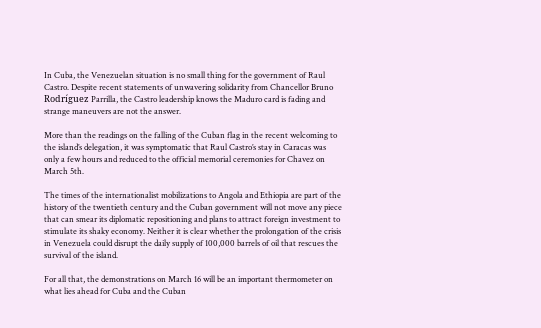In Cuba, the Venezuelan situation is no small thing for the government of Raul Castro. Despite recent statements of unwavering solidarity from Chancellor Bruno Rodríguez Parrilla, the Castro leadership knows the Maduro card is fading and strange maneuvers are not the answer.

More than the readings on the falling of the Cuban flag in the recent welcoming to the island’s delegation, it was symptomatic that Raul Castro’s stay in Caracas was only a few hours and reduced to the official memorial ceremonies for Chavez on March 5th.

The times of the internationalist mobilizations to Angola and Ethiopia are part of the history of the twentieth century and the Cuban government will not move any piece that can smear its diplomatic repositioning and plans to attract foreign investment to stimulate its shaky economy. Neither it is clear whether the prolongation of the crisis in Venezuela could disrupt the daily supply of 100,000 barrels of oil that rescues the survival of the island.

For all that, the demonstrations on March 16 will be an important thermometer on what lies ahead for Cuba and the Cuban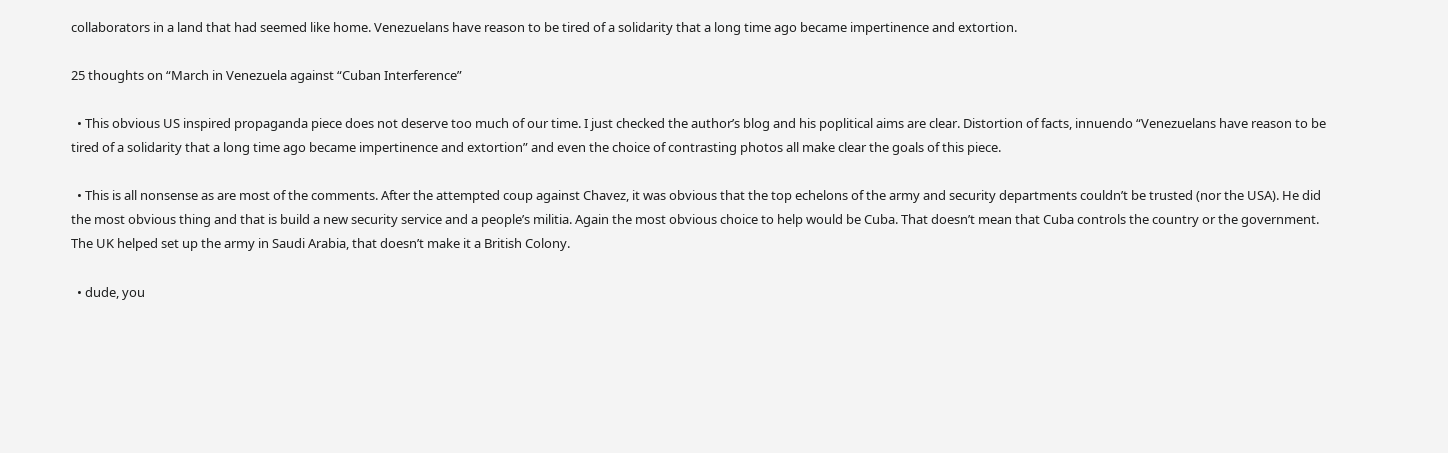collaborators in a land that had seemed like home. Venezuelans have reason to be tired of a solidarity that a long time ago became impertinence and extortion.

25 thoughts on “March in Venezuela against “Cuban Interference”

  • This obvious US inspired propaganda piece does not deserve too much of our time. I just checked the author’s blog and his poplitical aims are clear. Distortion of facts, innuendo “Venezuelans have reason to be tired of a solidarity that a long time ago became impertinence and extortion” and even the choice of contrasting photos all make clear the goals of this piece.

  • This is all nonsense as are most of the comments. After the attempted coup against Chavez, it was obvious that the top echelons of the army and security departments couldn’t be trusted (nor the USA). He did the most obvious thing and that is build a new security service and a people’s militia. Again the most obvious choice to help would be Cuba. That doesn’t mean that Cuba controls the country or the government. The UK helped set up the army in Saudi Arabia, that doesn’t make it a British Colony.

  • dude, you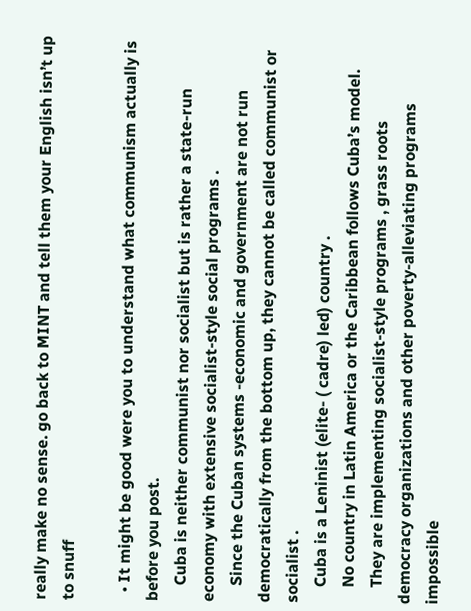really make no sense. go back to MINT and tell them your English isn’t up to snuff

  • It might be good were you to understand what communism actually is before you post.
    Cuba is neither communist nor socialist but is rather a state-run economy with extensive socialist-style social programs .
    Since the Cuban systems -economic and government are not run democratically from the bottom up, they cannot be called communist or socialist .
    Cuba is a Leninist (elite- ( cadre) led) country .
    No country in Latin America or the Caribbean follows Cuba’s model.
    They are implementing socialist-style programs , grass roots democracy organizations and other poverty-alleviating programs impossible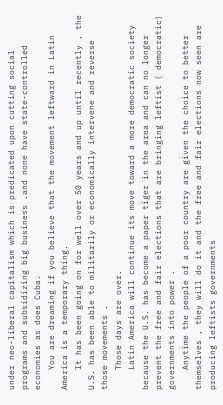under neo-liberal capitalism which is predicated upon cutting social programs and subsidizing big business .and none have state-controlled economies as does Cuba.
    You are dreaming if you believe that the movement leftward in Latin America is a temporary thing.
    It has been going on for well over 50 years and up until recently , the U.S. has been able to militarily or economically intervene and reverse those movements .
    Those days are over.
    Latin America will continue its move toward a more democratic society because the U.S. has become a paper tiger in the area and can no longer prevent the free and fair elections that are bringing leftist ( democratic) governments into power .
    Anytime the people of a poor country are given the choice to better themselves , they will do it and the free and fair elections now seen are producing leftists governments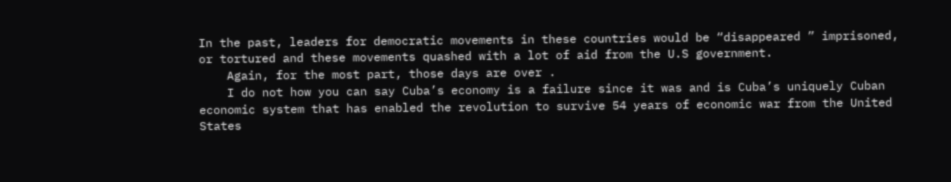In the past, leaders for democratic movements in these countries would be “disappeared ” imprisoned, or tortured and these movements quashed with a lot of aid from the U.S government.
    Again, for the most part, those days are over .
    I do not how you can say Cuba’s economy is a failure since it was and is Cuba’s uniquely Cuban economic system that has enabled the revolution to survive 54 years of economic war from the United States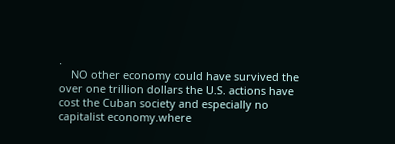.
    NO other economy could have survived the over one trillion dollars the U.S. actions have cost the Cuban society and especially no capitalist economy.where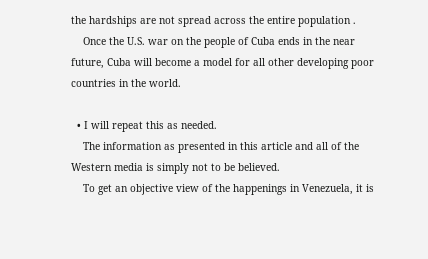the hardships are not spread across the entire population .
    Once the U.S. war on the people of Cuba ends in the near future, Cuba will become a model for all other developing poor countries in the world.

  • I will repeat this as needed.
    The information as presented in this article and all of the Western media is simply not to be believed.
    To get an objective view of the happenings in Venezuela, it is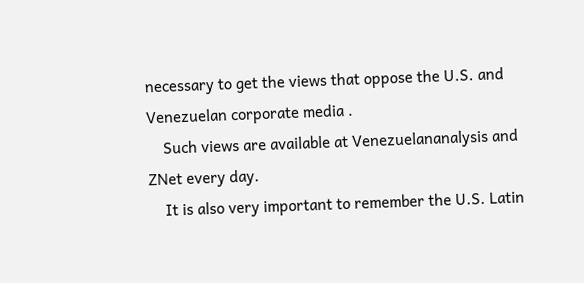necessary to get the views that oppose the U.S. and Venezuelan corporate media .
    Such views are available at Venezuelananalysis and ZNet every day.
    It is also very important to remember the U.S. Latin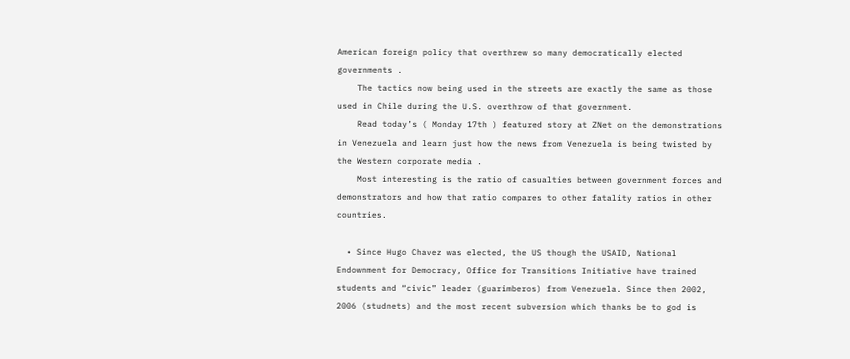American foreign policy that overthrew so many democratically elected governments .
    The tactics now being used in the streets are exactly the same as those used in Chile during the U.S. overthrow of that government.
    Read today’s ( Monday 17th ) featured story at ZNet on the demonstrations in Venezuela and learn just how the news from Venezuela is being twisted by the Western corporate media .
    Most interesting is the ratio of casualties between government forces and demonstrators and how that ratio compares to other fatality ratios in other countries.

  • Since Hugo Chavez was elected, the US though the USAID, National Endownment for Democracy, Office for Transitions Initiative have trained students and “civic” leader (guarimberos) from Venezuela. Since then 2002, 2006 (studnets) and the most recent subversion which thanks be to god is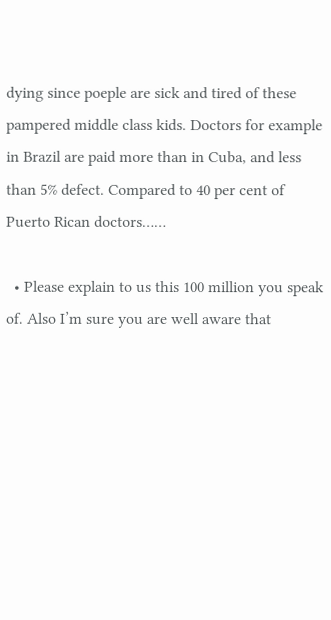dying since poeple are sick and tired of these pampered middle class kids. Doctors for example in Brazil are paid more than in Cuba, and less than 5% defect. Compared to 40 per cent of Puerto Rican doctors……

  • Please explain to us this 100 million you speak of. Also I’m sure you are well aware that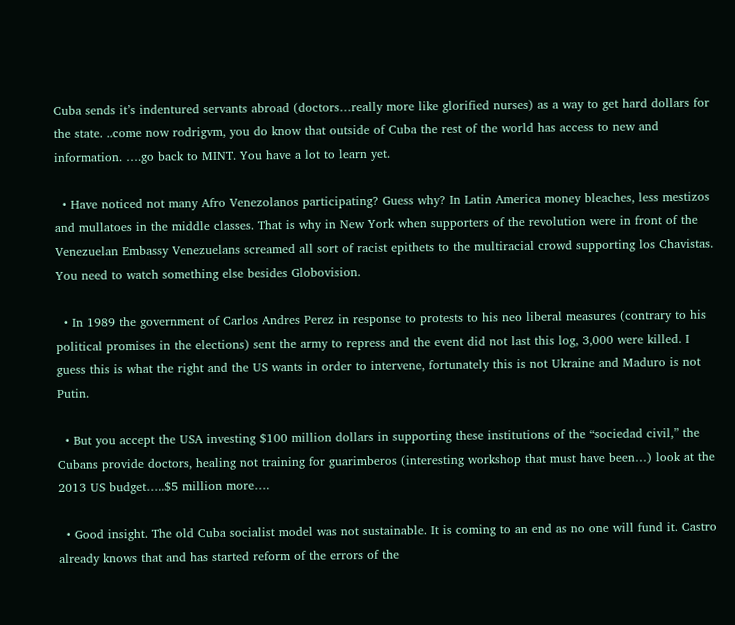Cuba sends it’s indentured servants abroad (doctors…really more like glorified nurses) as a way to get hard dollars for the state. ..come now rodrigvm, you do know that outside of Cuba the rest of the world has access to new and information. ….go back to MINT. You have a lot to learn yet.

  • Have noticed not many Afro Venezolanos participating? Guess why? In Latin America money bleaches, less mestizos and mullatoes in the middle classes. That is why in New York when supporters of the revolution were in front of the Venezuelan Embassy Venezuelans screamed all sort of racist epithets to the multiracial crowd supporting los Chavistas. You need to watch something else besides Globovision.

  • In 1989 the government of Carlos Andres Perez in response to protests to his neo liberal measures (contrary to his political promises in the elections) sent the army to repress and the event did not last this log, 3,000 were killed. I guess this is what the right and the US wants in order to intervene, fortunately this is not Ukraine and Maduro is not Putin.

  • But you accept the USA investing $100 million dollars in supporting these institutions of the “sociedad civil,” the Cubans provide doctors, healing not training for guarimberos (interesting workshop that must have been…) look at the 2013 US budget…..$5 million more….

  • Good insight. The old Cuba socialist model was not sustainable. It is coming to an end as no one will fund it. Castro already knows that and has started reform of the errors of the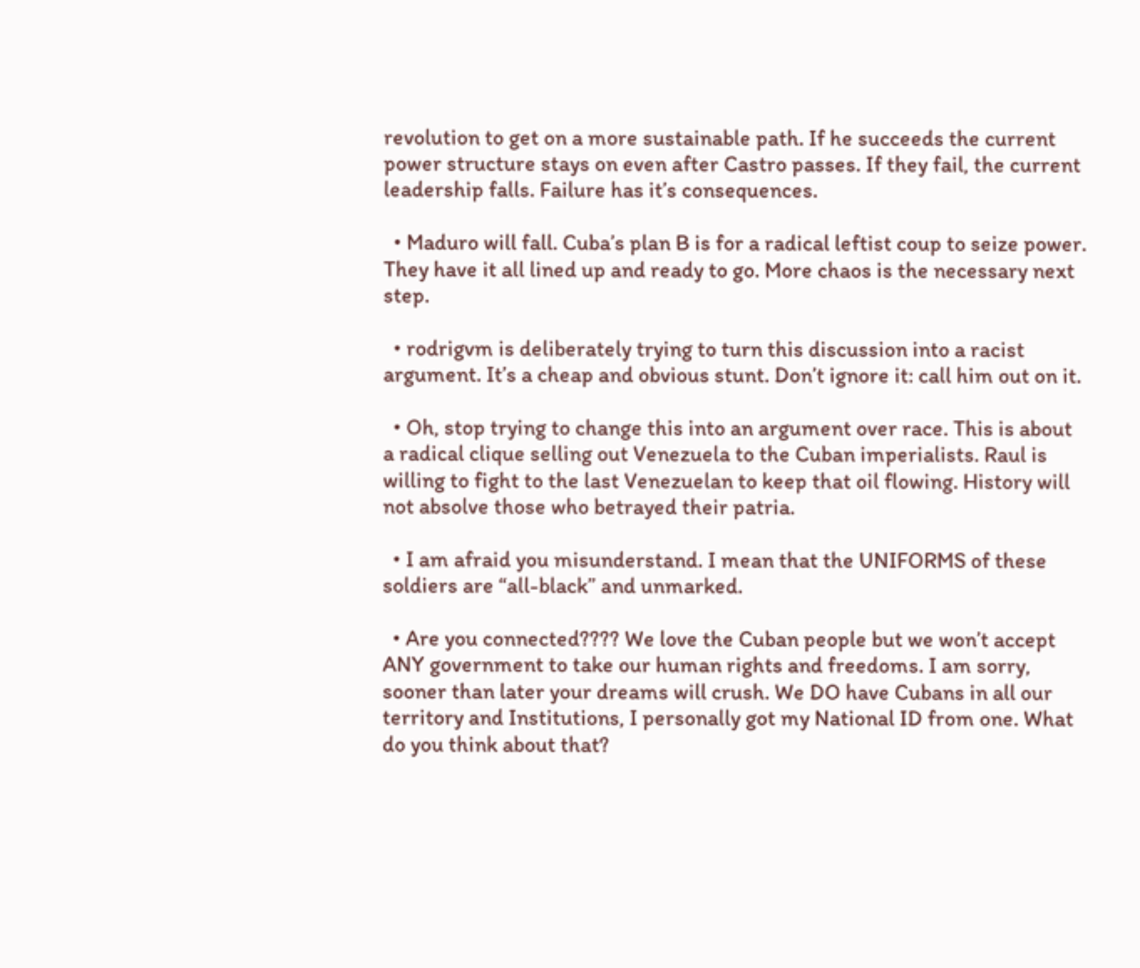revolution to get on a more sustainable path. If he succeeds the current power structure stays on even after Castro passes. If they fail, the current leadership falls. Failure has it’s consequences.

  • Maduro will fall. Cuba’s plan B is for a radical leftist coup to seize power. They have it all lined up and ready to go. More chaos is the necessary next step.

  • rodrigvm is deliberately trying to turn this discussion into a racist argument. It’s a cheap and obvious stunt. Don’t ignore it: call him out on it.

  • Oh, stop trying to change this into an argument over race. This is about a radical clique selling out Venezuela to the Cuban imperialists. Raul is willing to fight to the last Venezuelan to keep that oil flowing. History will not absolve those who betrayed their patria.

  • I am afraid you misunderstand. I mean that the UNIFORMS of these soldiers are “all-black” and unmarked.

  • Are you connected???? We love the Cuban people but we won’t accept ANY government to take our human rights and freedoms. I am sorry, sooner than later your dreams will crush. We DO have Cubans in all our territory and Institutions, I personally got my National ID from one. What do you think about that?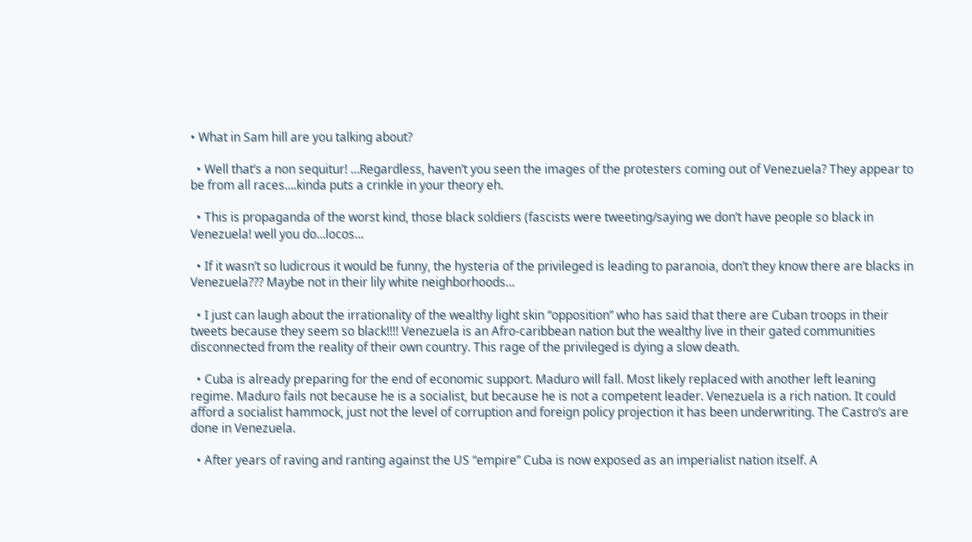• What in Sam hill are you talking about?

  • Well that’s a non sequitur! …Regardless, haven’t you seen the images of the protesters coming out of Venezuela? They appear to be from all races….kinda puts a crinkle in your theory eh.

  • This is propaganda of the worst kind, those black soldiers (fascists were tweeting/saying we don’t have people so black in Venezuela! well you do…locos…

  • If it wasn’t so ludicrous it would be funny, the hysteria of the privileged is leading to paranoia, don’t they know there are blacks in Venezuela??? Maybe not in their lily white neighborhoods…

  • I just can laugh about the irrationality of the wealthy light skin “opposition” who has said that there are Cuban troops in their tweets because they seem so black!!!! Venezuela is an Afro-caribbean nation but the wealthy live in their gated communities disconnected from the reality of their own country. This rage of the privileged is dying a slow death.

  • Cuba is already preparing for the end of economic support. Maduro will fall. Most likely replaced with another left leaning regime. Maduro fails not because he is a socialist, but because he is not a competent leader. Venezuela is a rich nation. It could afford a socialist hammock, just not the level of corruption and foreign policy projection it has been underwriting. The Castro’s are done in Venezuela.

  • After years of raving and ranting against the US “empire” Cuba is now exposed as an imperialist nation itself. A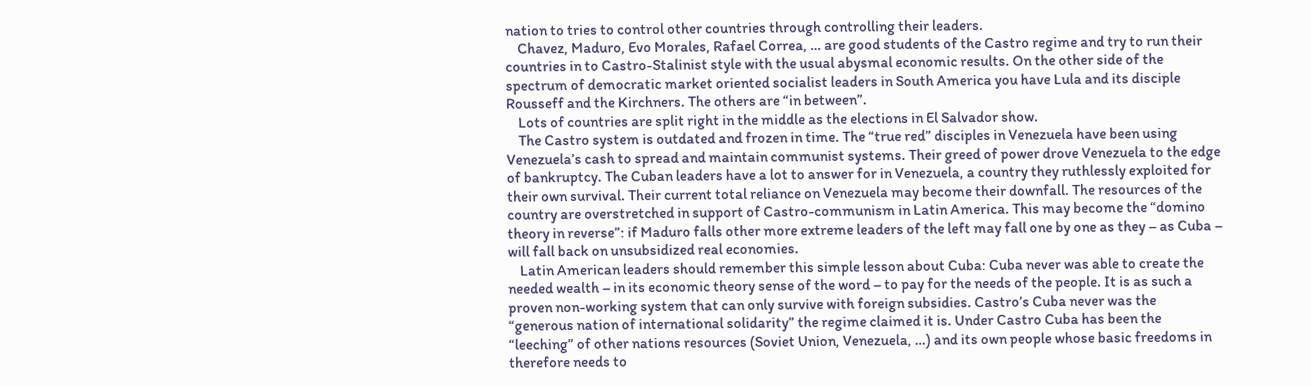nation to tries to control other countries through controlling their leaders.
    Chavez, Maduro, Evo Morales, Rafael Correa, … are good students of the Castro regime and try to run their countries in to Castro-Stalinist style with the usual abysmal economic results. On the other side of the spectrum of democratic market oriented socialist leaders in South America you have Lula and its disciple Rousseff and the Kirchners. The others are “in between”.
    Lots of countries are split right in the middle as the elections in El Salvador show.
    The Castro system is outdated and frozen in time. The “true red” disciples in Venezuela have been using Venezuela’s cash to spread and maintain communist systems. Their greed of power drove Venezuela to the edge of bankruptcy. The Cuban leaders have a lot to answer for in Venezuela, a country they ruthlessly exploited for their own survival. Their current total reliance on Venezuela may become their downfall. The resources of the country are overstretched in support of Castro-communism in Latin America. This may become the “domino theory in reverse”: if Maduro falls other more extreme leaders of the left may fall one by one as they – as Cuba – will fall back on unsubsidized real economies.
    Latin American leaders should remember this simple lesson about Cuba: Cuba never was able to create the needed wealth – in its economic theory sense of the word – to pay for the needs of the people. It is as such a proven non-working system that can only survive with foreign subsidies. Castro’s Cuba never was the “generous nation of international solidarity” the regime claimed it is. Under Castro Cuba has been the “leeching” of other nations resources (Soviet Union, Venezuela, …) and its own people whose basic freedoms in therefore needs to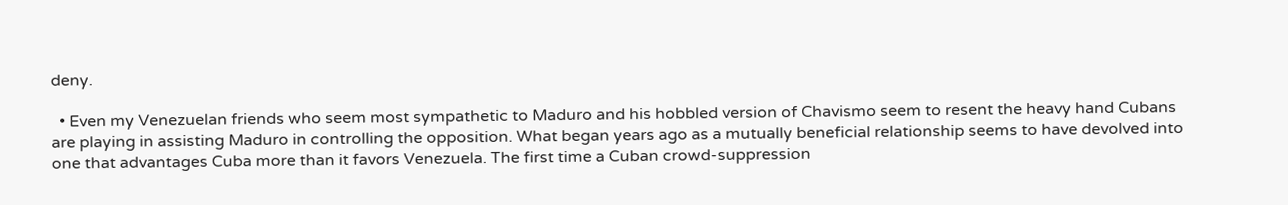deny.

  • Even my Venezuelan friends who seem most sympathetic to Maduro and his hobbled version of Chavismo seem to resent the heavy hand Cubans are playing in assisting Maduro in controlling the opposition. What began years ago as a mutually beneficial relationship seems to have devolved into one that advantages Cuba more than it favors Venezuela. The first time a Cuban crowd-suppression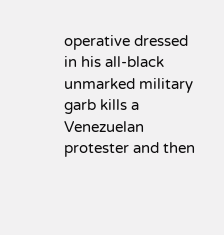operative dressed in his all-black unmarked military garb kills a Venezuelan protester and then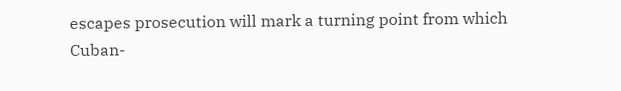escapes prosecution will mark a turning point from which Cuban-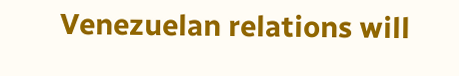Venezuelan relations will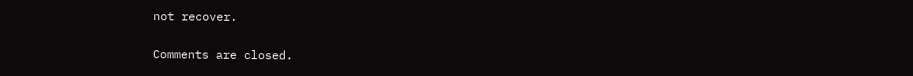not recover.

Comments are closed.